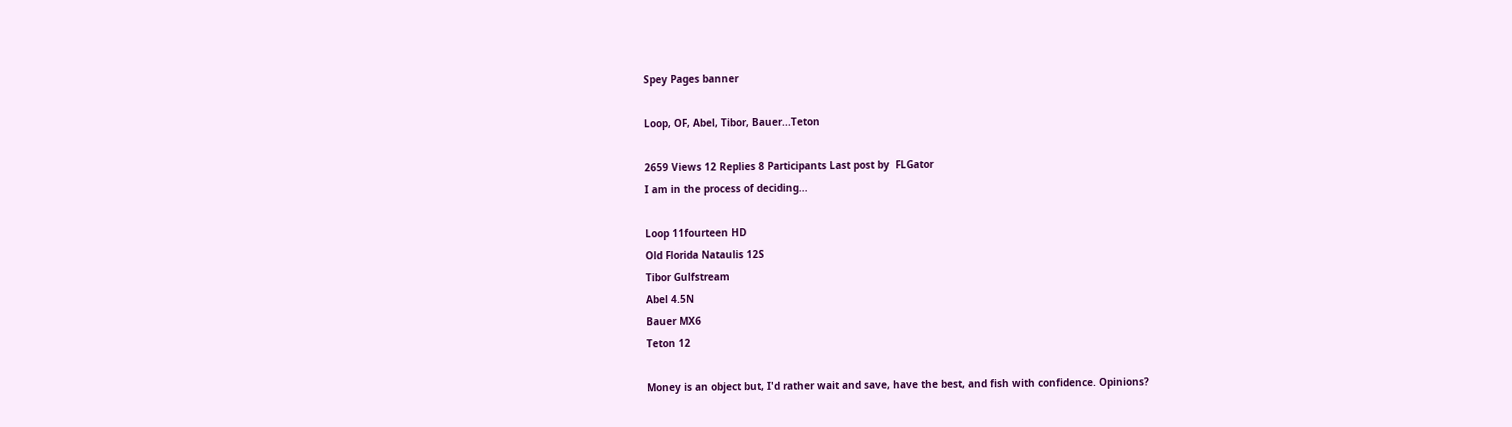Spey Pages banner

Loop, OF, Abel, Tibor, Bauer...Teton

2659 Views 12 Replies 8 Participants Last post by  FLGator
I am in the process of deciding...

Loop 11fourteen HD
Old Florida Nataulis 12S
Tibor Gulfstream
Abel 4.5N
Bauer MX6
Teton 12

Money is an object but, I'd rather wait and save, have the best, and fish with confidence. Opinions?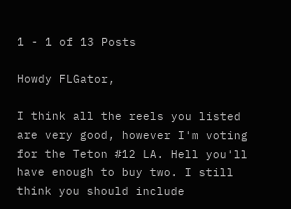1 - 1 of 13 Posts

Howdy FLGator,

I think all the reels you listed are very good, however I'm voting for the Teton #12 LA. Hell you'll have enough to buy two. I still think you should include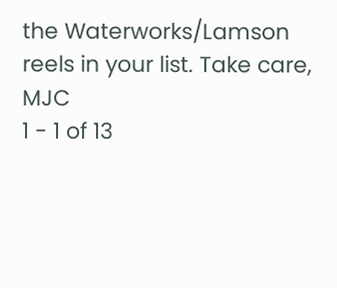the Waterworks/Lamson reels in your list. Take care, MJC
1 - 1 of 13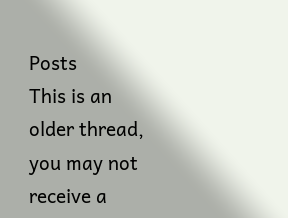Posts
This is an older thread, you may not receive a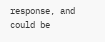response, and could be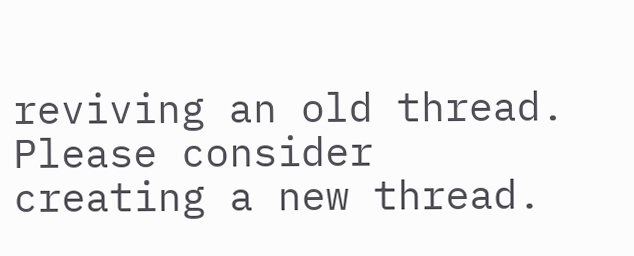reviving an old thread. Please consider creating a new thread.